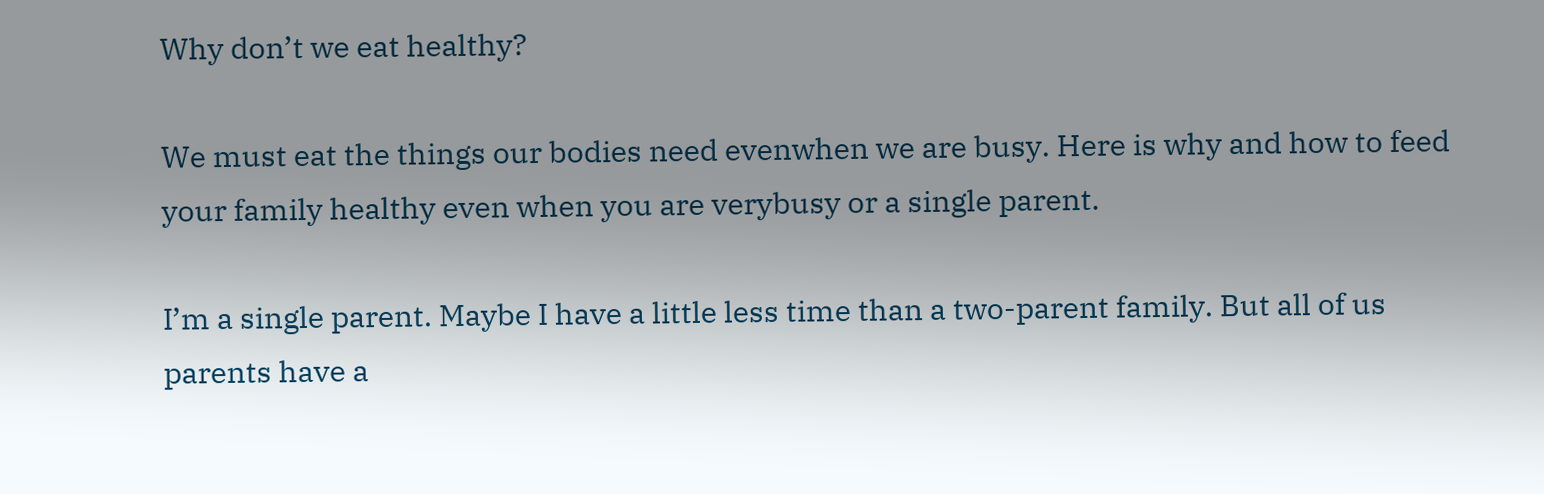Why don’t we eat healthy?

We must eat the things our bodies need evenwhen we are busy. Here is why and how to feed your family healthy even when you are verybusy or a single parent.

I’m a single parent. Maybe I have a little less time than a two-parent family. But all of us parents have a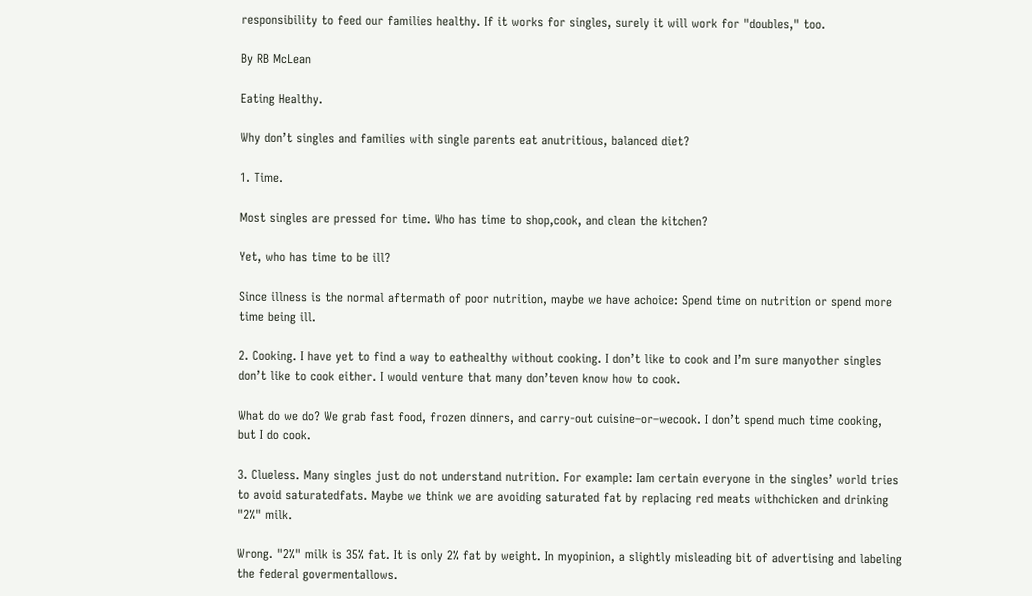responsibility to feed our families healthy. If it works for singles, surely it will work for "doubles," too.

By RB McLean

Eating Healthy.

Why don’t singles and families with single parents eat anutritious, balanced diet?

1. Time.

Most singles are pressed for time. Who has time to shop,cook, and clean the kitchen?

Yet, who has time to be ill?

Since illness is the normal aftermath of poor nutrition, maybe we have achoice: Spend time on nutrition or spend more time being ill.

2. Cooking. I have yet to find a way to eathealthy without cooking. I don’t like to cook and I’m sure manyother singles don’t like to cook either. I would venture that many don’teven know how to cook.

What do we do? We grab fast food, frozen dinners, and carry-out cuisine–or–wecook. I don’t spend much time cooking, but I do cook.

3. Clueless. Many singles just do not understand nutrition. For example: Iam certain everyone in the singles’ world tries to avoid saturatedfats. Maybe we think we are avoiding saturated fat by replacing red meats withchicken and drinking "2%" milk.

Wrong. "2%" milk is 35% fat. It is only 2% fat by weight. In myopinion, a slightly misleading bit of advertising and labeling the federal govermentallows.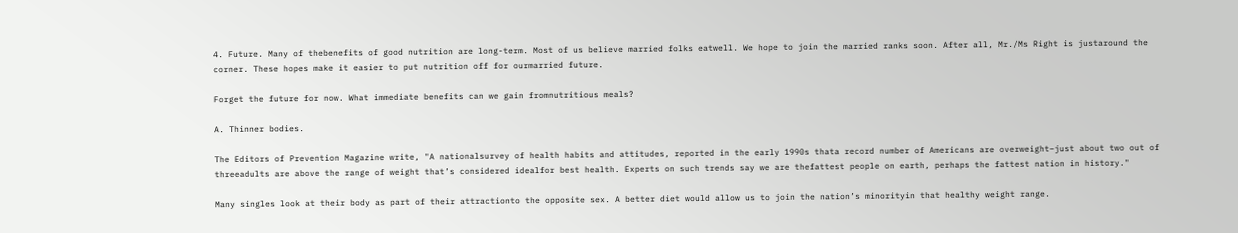4. Future. Many of thebenefits of good nutrition are long-term. Most of us believe married folks eatwell. We hope to join the married ranks soon. After all, Mr./Ms Right is justaround the corner. These hopes make it easier to put nutrition off for ourmarried future.

Forget the future for now. What immediate benefits can we gain fromnutritious meals?

A. Thinner bodies.

The Editors of Prevention Magazine write, "A nationalsurvey of health habits and attitudes, reported in the early 1990s thata record number of Americans are overweight–just about two out of threeadults are above the range of weight that’s considered idealfor best health. Experts on such trends say we are thefattest people on earth, perhaps the fattest nation in history."

Many singles look at their body as part of their attractionto the opposite sex. A better diet would allow us to join the nation’s minorityin that healthy weight range.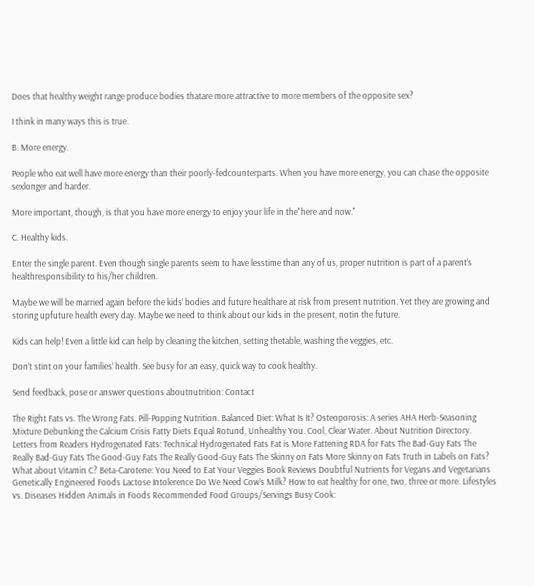Does that healthy weight range produce bodies thatare more attractive to more members of the opposite sex?

I think in many ways this is true.

B. More energy.

People who eat well have more energy than their poorly-fedcounterparts. When you have more energy, you can chase the opposite sexlonger and harder.

More important, though, is that you have more energy to enjoy your life in the"here and now."

C. Healthy kids.

Enter the single parent. Even though single parents seem to have lesstime than any of us, proper nutrition is part of a parent’s healthresponsibility to his/her children.

Maybe we will be married again before the kids’ bodies and future healthare at risk from present nutrition. Yet they are growing and storing upfuture health every day. Maybe we need to think about our kids in the present, notin the future.

Kids can help! Even a little kid can help by cleaning the kitchen, setting thetable, washing the veggies, etc.

Don’t stint on your families’ health. See busy for an easy, quick way to cook healthy.

Send feedback, pose or answer questions aboutnutrition: Contact

The Right Fats vs. The Wrong Fats. Pill-Popping Nutrition. Balanced Diet: What Is It? Osteoporosis: A series AHA Herb-Seasoning Mixture Debunking the Calcium Crisis Fatty Diets Equal Rotund, Unhealthy You. Cool, Clear Water. About Nutrition Directory. Letters from Readers Hydrogenated Fats: Technical Hydrogenated Fats Fat is More Fattening RDA for Fats The Bad-Guy Fats The Really Bad-Guy Fats The Good-Guy Fats The Really Good-Guy Fats The Skinny on Fats More Skinny on Fats Truth in Labels on Fats? What about Vitamin C? Beta-Carotene: You Need to Eat Your Veggies Book Reviews Doubtful Nutrients for Vegans and Vegetarians Genetically Engineered Foods Lactose Intolerence Do We Need Cow’s Milk? How to eat healthy for one, two, three or more. Lifestyles vs. Diseases Hidden Animals in Foods Recommended Food Groups/Servings Busy Cook: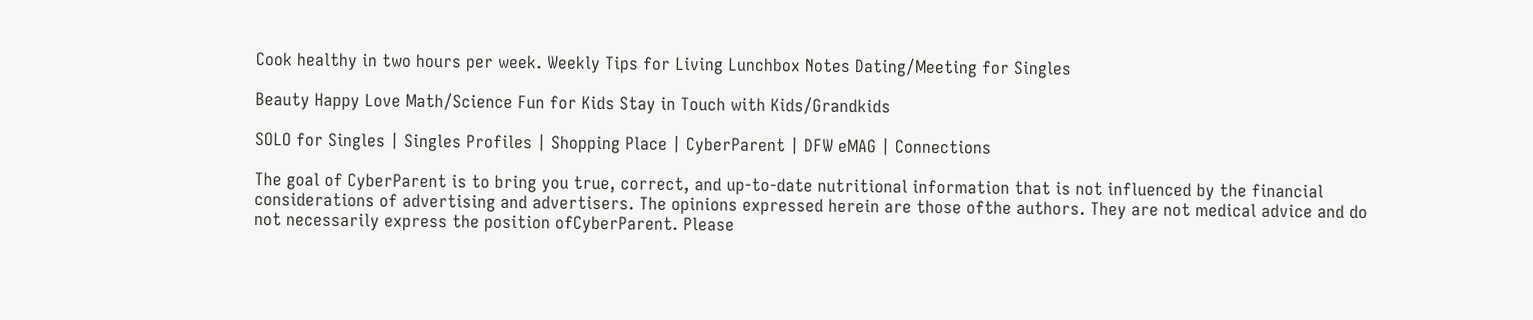Cook healthy in two hours per week. Weekly Tips for Living Lunchbox Notes Dating/Meeting for Singles

Beauty Happy Love Math/Science Fun for Kids Stay in Touch with Kids/Grandkids

SOLO for Singles | Singles Profiles | Shopping Place | CyberParent | DFW eMAG | Connections

The goal of CyberParent is to bring you true, correct, and up-to-date nutritional information that is not influenced by the financial considerations of advertising and advertisers. The opinions expressed herein are those ofthe authors. They are not medical advice and do not necessarily express the position ofCyberParent. Please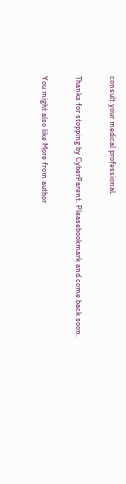consult your medical professional.

Thanks for stopping by CyberParent. Pleasebookmark and come back soon.

You might also like More from author